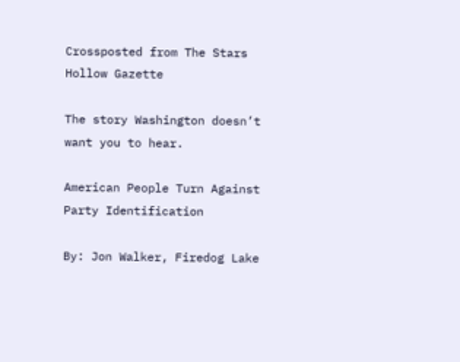Crossposted from The Stars Hollow Gazette

The story Washington doesn’t want you to hear.

American People Turn Against Party Identification

By: Jon Walker, Firedog Lake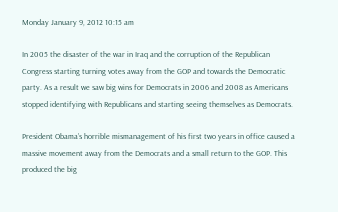Monday January 9, 2012 10:15 am

In 2005 the disaster of the war in Iraq and the corruption of the Republican Congress starting turning votes away from the GOP and towards the Democratic party. As a result we saw big wins for Democrats in 2006 and 2008 as Americans stopped identifying with Republicans and starting seeing themselves as Democrats.

President Obama’s horrible mismanagement of his first two years in office caused a massive movement away from the Democrats and a small return to the GOP. This produced the big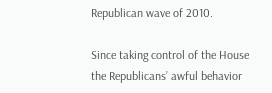Republican wave of 2010.

Since taking control of the House the Republicans’ awful behavior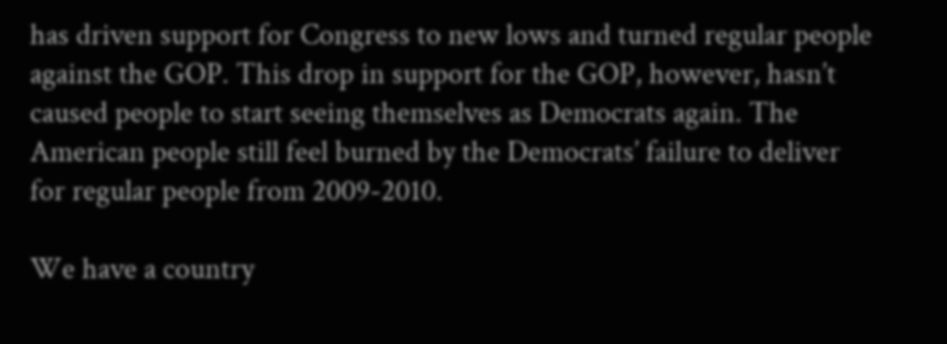has driven support for Congress to new lows and turned regular people against the GOP. This drop in support for the GOP, however, hasn’t caused people to start seeing themselves as Democrats again. The American people still feel burned by the Democrats’ failure to deliver for regular people from 2009-2010.

We have a country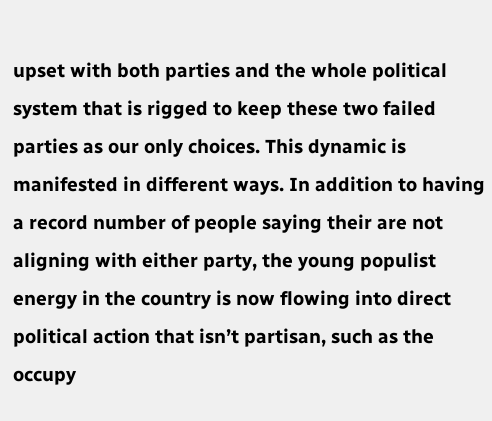upset with both parties and the whole political system that is rigged to keep these two failed parties as our only choices. This dynamic is manifested in different ways. In addition to having a record number of people saying their are not aligning with either party, the young populist energy in the country is now flowing into direct political action that isn’t partisan, such as the occupy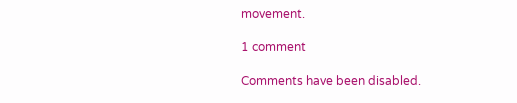movement.

1 comment

Comments have been disabled.